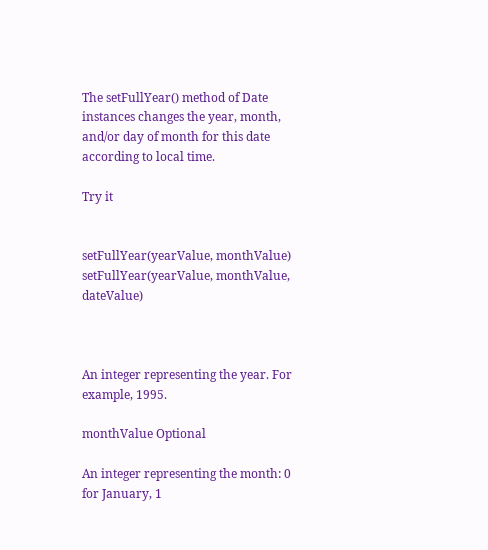The setFullYear() method of Date instances changes the year, month, and/or day of month for this date according to local time.

Try it


setFullYear(yearValue, monthValue)
setFullYear(yearValue, monthValue, dateValue)



An integer representing the year. For example, 1995.

monthValue Optional

An integer representing the month: 0 for January, 1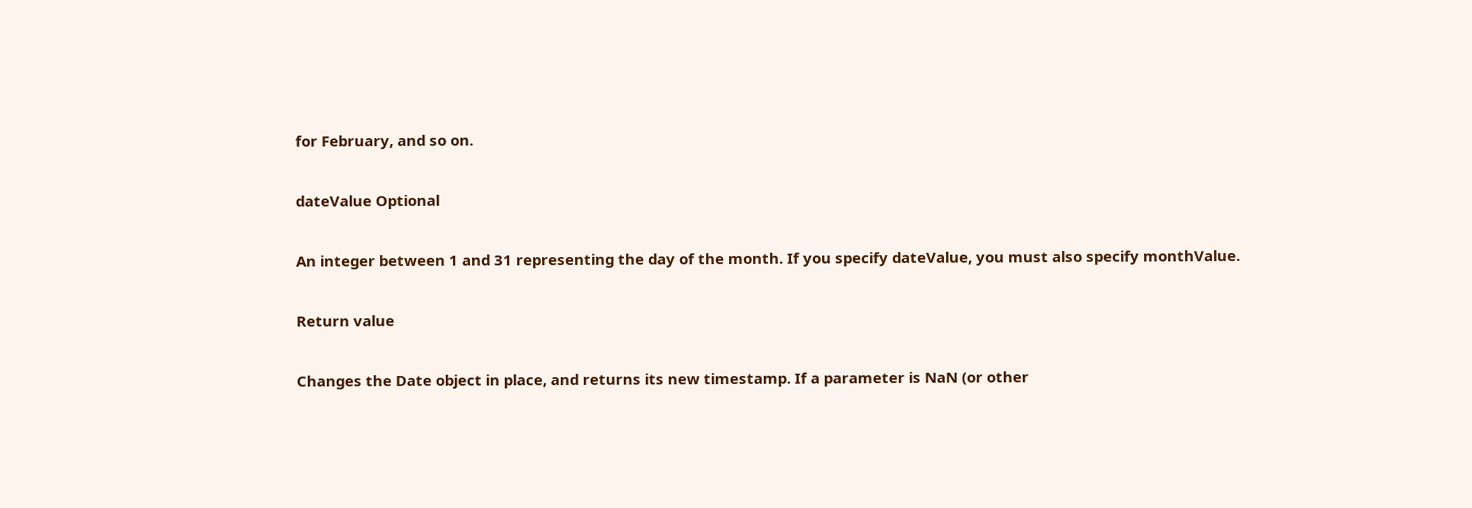for February, and so on.

dateValue Optional

An integer between 1 and 31 representing the day of the month. If you specify dateValue, you must also specify monthValue.

Return value

Changes the Date object in place, and returns its new timestamp. If a parameter is NaN (or other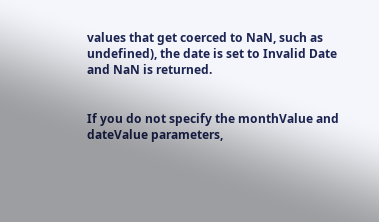values that get coerced to NaN, such as undefined), the date is set to Invalid Date and NaN is returned.


If you do not specify the monthValue and dateValue parameters,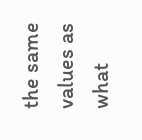the same values as what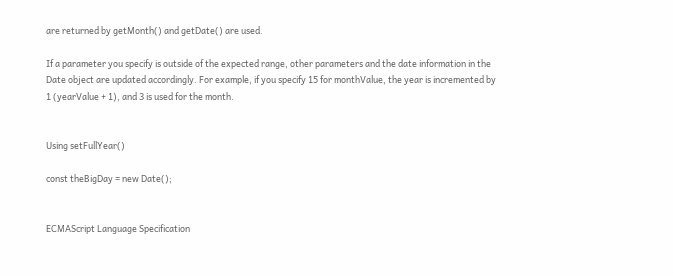are returned by getMonth() and getDate() are used.

If a parameter you specify is outside of the expected range, other parameters and the date information in the Date object are updated accordingly. For example, if you specify 15 for monthValue, the year is incremented by 1 (yearValue + 1), and 3 is used for the month.


Using setFullYear()

const theBigDay = new Date();


ECMAScript Language Specification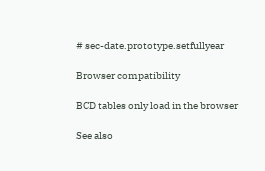# sec-date.prototype.setfullyear

Browser compatibility

BCD tables only load in the browser

See also